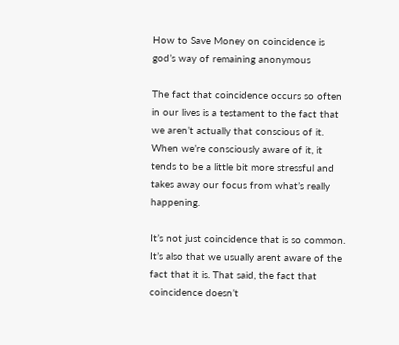How to Save Money on coincidence is god’s way of remaining anonymous

The fact that coincidence occurs so often in our lives is a testament to the fact that we aren’t actually that conscious of it. When we’re consciously aware of it, it tends to be a little bit more stressful and takes away our focus from what’s really happening.

It’s not just coincidence that is so common. It’s also that we usually arent aware of the fact that it is. That said, the fact that coincidence doesn’t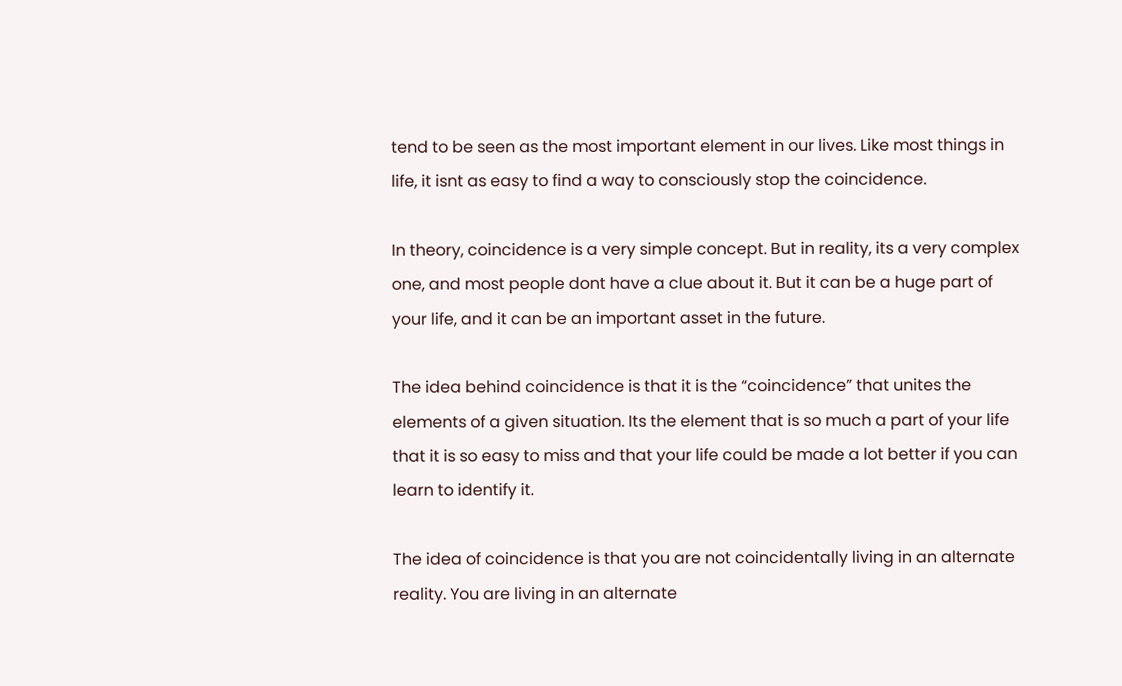tend to be seen as the most important element in our lives. Like most things in life, it isnt as easy to find a way to consciously stop the coincidence.

In theory, coincidence is a very simple concept. But in reality, its a very complex one, and most people dont have a clue about it. But it can be a huge part of your life, and it can be an important asset in the future.

The idea behind coincidence is that it is the “coincidence” that unites the elements of a given situation. Its the element that is so much a part of your life that it is so easy to miss and that your life could be made a lot better if you can learn to identify it.

The idea of coincidence is that you are not coincidentally living in an alternate reality. You are living in an alternate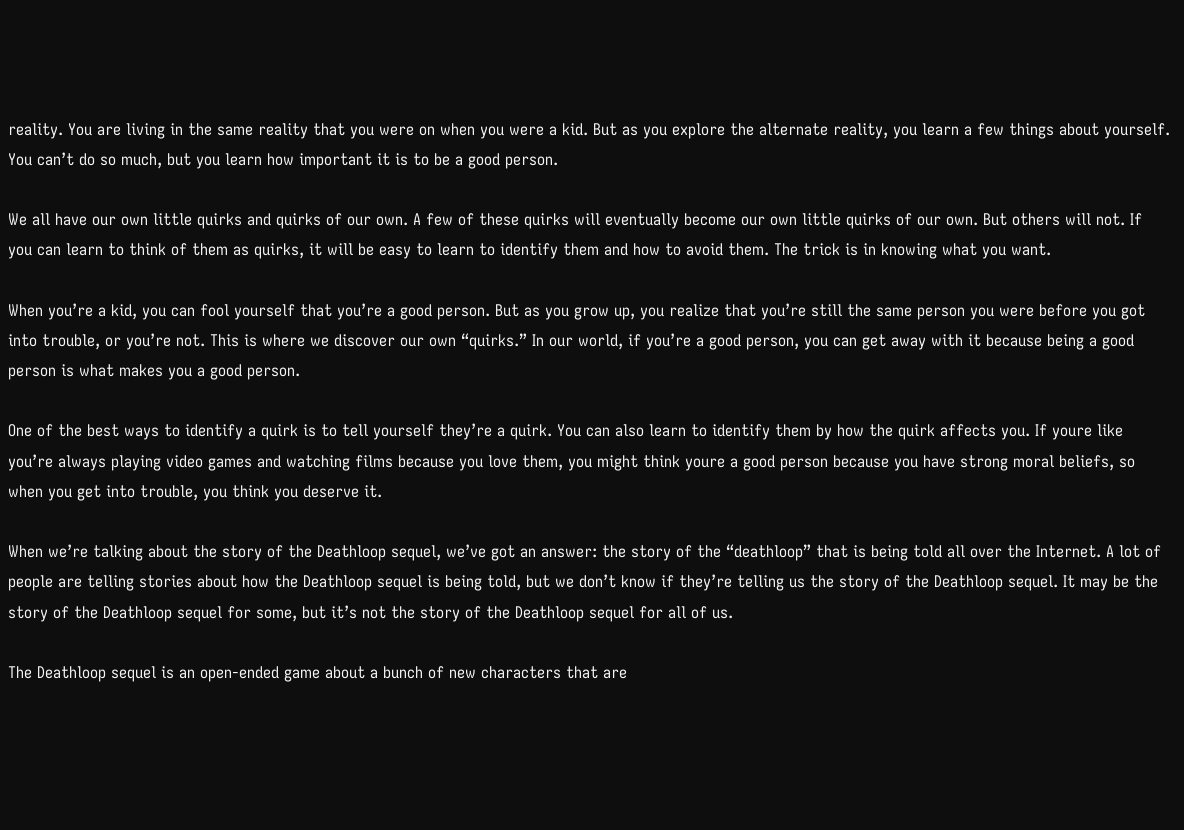reality. You are living in the same reality that you were on when you were a kid. But as you explore the alternate reality, you learn a few things about yourself. You can’t do so much, but you learn how important it is to be a good person.

We all have our own little quirks and quirks of our own. A few of these quirks will eventually become our own little quirks of our own. But others will not. If you can learn to think of them as quirks, it will be easy to learn to identify them and how to avoid them. The trick is in knowing what you want.

When you’re a kid, you can fool yourself that you’re a good person. But as you grow up, you realize that you’re still the same person you were before you got into trouble, or you’re not. This is where we discover our own “quirks.” In our world, if you’re a good person, you can get away with it because being a good person is what makes you a good person.

One of the best ways to identify a quirk is to tell yourself they’re a quirk. You can also learn to identify them by how the quirk affects you. If youre like you’re always playing video games and watching films because you love them, you might think youre a good person because you have strong moral beliefs, so when you get into trouble, you think you deserve it.

When we’re talking about the story of the Deathloop sequel, we’ve got an answer: the story of the “deathloop” that is being told all over the Internet. A lot of people are telling stories about how the Deathloop sequel is being told, but we don’t know if they’re telling us the story of the Deathloop sequel. It may be the story of the Deathloop sequel for some, but it’s not the story of the Deathloop sequel for all of us.

The Deathloop sequel is an open-ended game about a bunch of new characters that are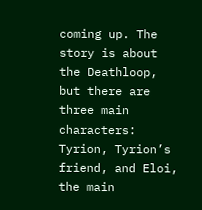coming up. The story is about the Deathloop, but there are three main characters: Tyrion, Tyrion’s friend, and Eloi, the main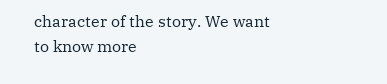character of the story. We want to know more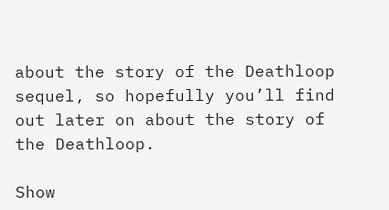about the story of the Deathloop sequel, so hopefully you’ll find out later on about the story of the Deathloop.

Show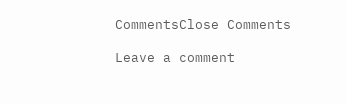CommentsClose Comments

Leave a comment